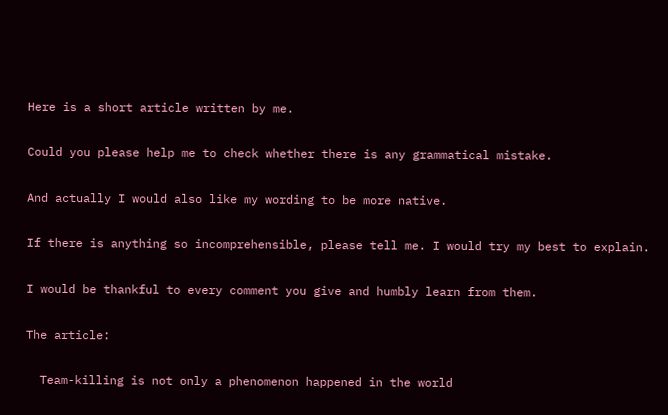Here is a short article written by me.

Could you please help me to check whether there is any grammatical mistake.

And actually I would also like my wording to be more native.

If there is anything so incomprehensible, please tell me. I would try my best to explain.

I would be thankful to every comment you give and humbly learn from them.

The article:

  Team-killing is not only a phenomenon happened in the world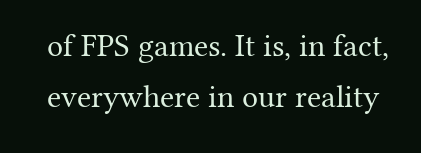of FPS games. It is, in fact, everywhere in our reality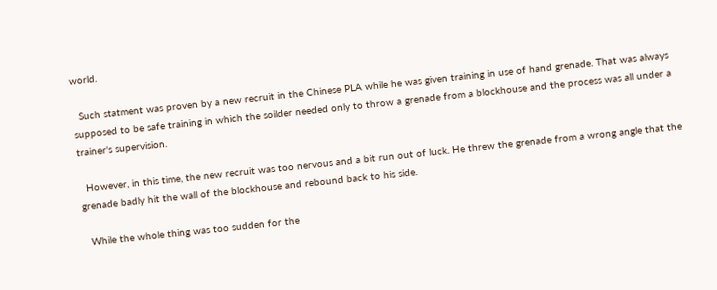world.

  Such statment was proven by a new recruit in the Chinese PLA while he was given training in use of hand grenade. That was always supposed to be safe training in which the soilder needed only to throw a grenade from a blockhouse and the process was all under a trainer's supervision.

  However, in this time, the new recruit was too nervous and a bit run out of luck. He threw the grenade from a wrong angle that the grenade badly hit the wall of the blockhouse and rebound back to his side.

  While the whole thing was too sudden for the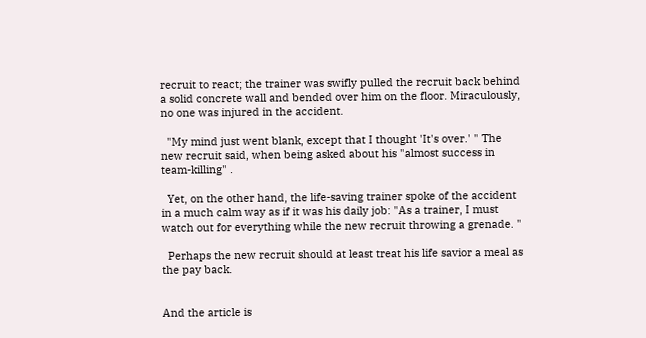recruit to react; the trainer was swifly pulled the recruit back behind a solid concrete wall and bended over him on the floor. Miraculously, no one was injured in the accident.

  "My mind just went blank, except that I thought 'It's over.' " The new recruit said, when being asked about his "almost success in team-killing" .

  Yet, on the other hand, the life-saving trainer spoke of the accident in a much calm way as if it was his daily job: "As a trainer, I must watch out for everything while the new recruit throwing a grenade. "

  Perhaps the new recruit should at least treat his life savior a meal as the pay back.


And the article is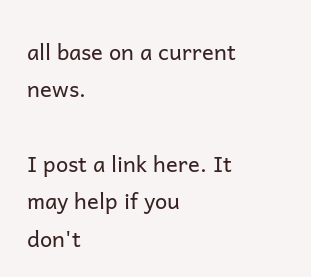all base on a current news.

I post a link here. It may help if you don't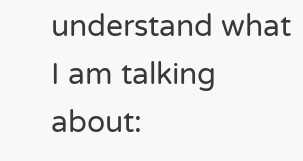understand what I am talking about: